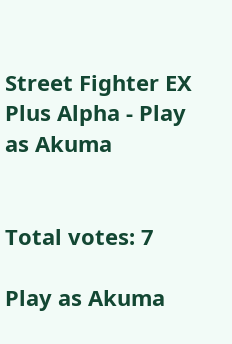Street Fighter EX Plus Alpha - Play as Akuma


Total votes: 7

Play as Akuma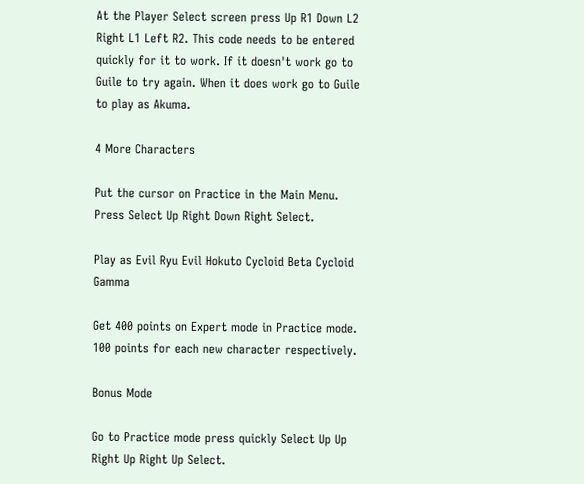At the Player Select screen press Up R1 Down L2 Right L1 Left R2. This code needs to be entered quickly for it to work. If it doesn't work go to Guile to try again. When it does work go to Guile to play as Akuma.

4 More Characters

Put the cursor on Practice in the Main Menu. Press Select Up Right Down Right Select.

Play as Evil Ryu Evil Hokuto Cycloid Beta Cycloid Gamma

Get 400 points on Expert mode in Practice mode. 100 points for each new character respectively.

Bonus Mode

Go to Practice mode press quickly Select Up Up Right Up Right Up Select.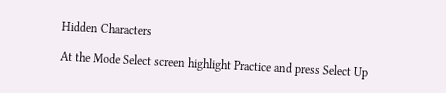Hidden Characters

At the Mode Select screen highlight Practice and press Select Up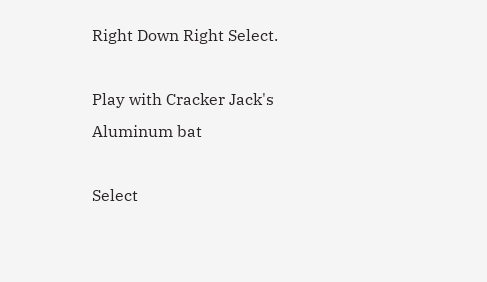Right Down Right Select.

Play with Cracker Jack's Aluminum bat

Select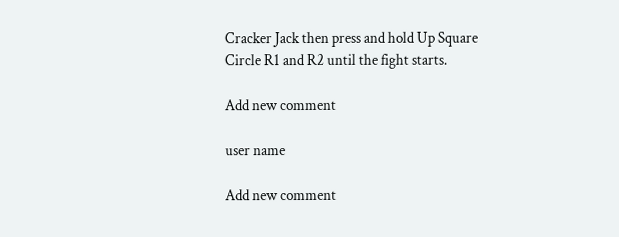Cracker Jack then press and hold Up Square Circle R1 and R2 until the fight starts.

Add new comment

user name

Add new comment